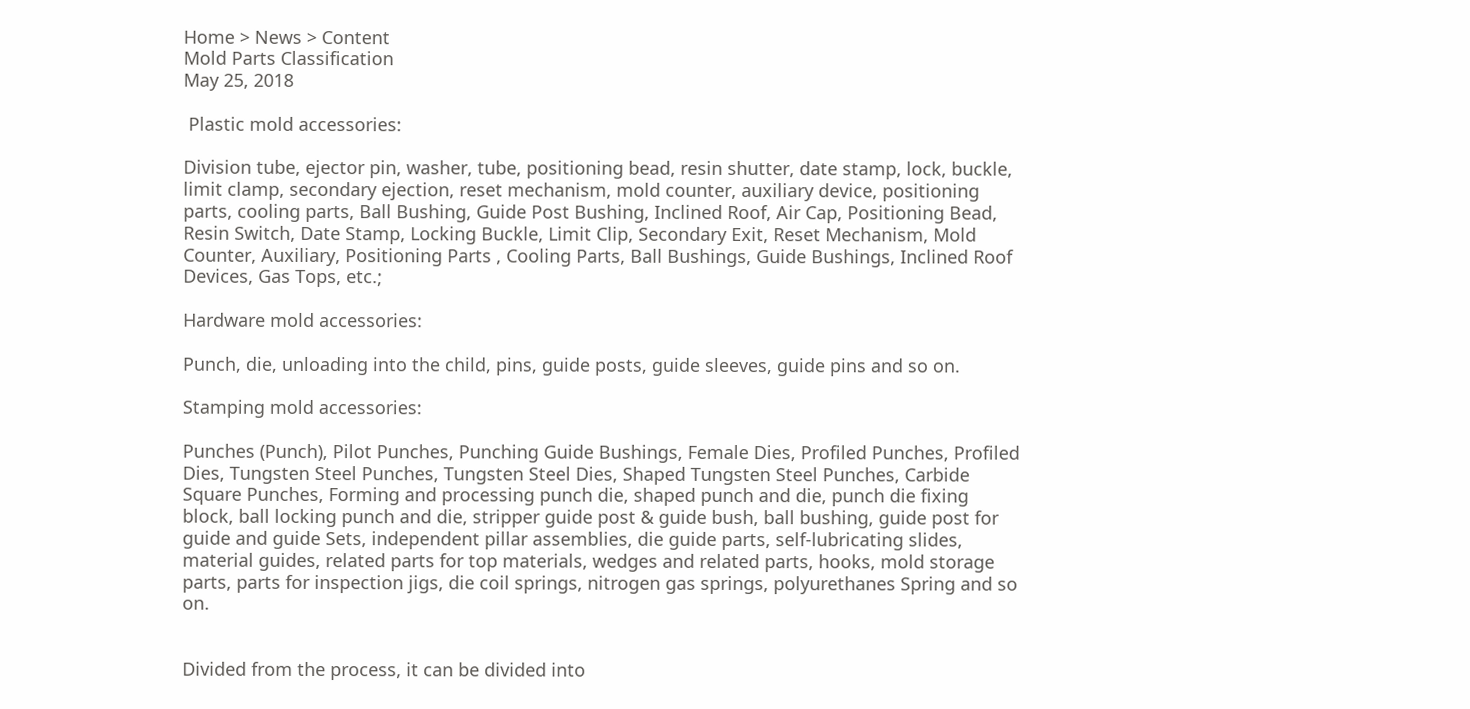Home > News > Content
Mold Parts Classification
May 25, 2018

 Plastic mold accessories:

Division tube, ejector pin, washer, tube, positioning bead, resin shutter, date stamp, lock, buckle, limit clamp, secondary ejection, reset mechanism, mold counter, auxiliary device, positioning parts, cooling parts, Ball Bushing, Guide Post Bushing, Inclined Roof, Air Cap, Positioning Bead, Resin Switch, Date Stamp, Locking Buckle, Limit Clip, Secondary Exit, Reset Mechanism, Mold Counter, Auxiliary, Positioning Parts , Cooling Parts, Ball Bushings, Guide Bushings, Inclined Roof Devices, Gas Tops, etc.;

Hardware mold accessories:

Punch, die, unloading into the child, pins, guide posts, guide sleeves, guide pins and so on.

Stamping mold accessories:

Punches (Punch), Pilot Punches, Punching Guide Bushings, Female Dies, Profiled Punches, Profiled Dies, Tungsten Steel Punches, Tungsten Steel Dies, Shaped Tungsten Steel Punches, Carbide Square Punches, Forming and processing punch die, shaped punch and die, punch die fixing block, ball locking punch and die, stripper guide post & guide bush, ball bushing, guide post for guide and guide Sets, independent pillar assemblies, die guide parts, self-lubricating slides, material guides, related parts for top materials, wedges and related parts, hooks, mold storage parts, parts for inspection jigs, die coil springs, nitrogen gas springs, polyurethanes Spring and so on.


Divided from the process, it can be divided into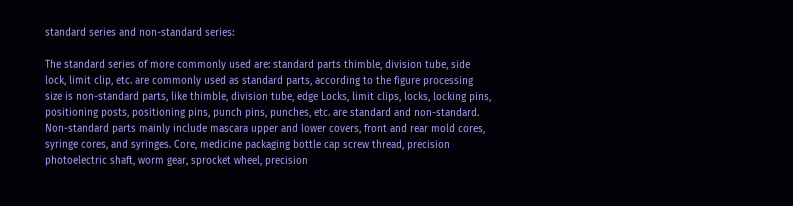standard series and non-standard series:

The standard series of more commonly used are: standard parts thimble, division tube, side lock, limit clip, etc. are commonly used as standard parts, according to the figure processing size is non-standard parts, like thimble, division tube, edge Locks, limit clips, locks, locking pins, positioning posts, positioning pins, punch pins, punches, etc. are standard and non-standard. Non-standard parts mainly include mascara upper and lower covers, front and rear mold cores, syringe cores, and syringes. Core, medicine packaging bottle cap screw thread, precision photoelectric shaft, worm gear, sprocket wheel, precision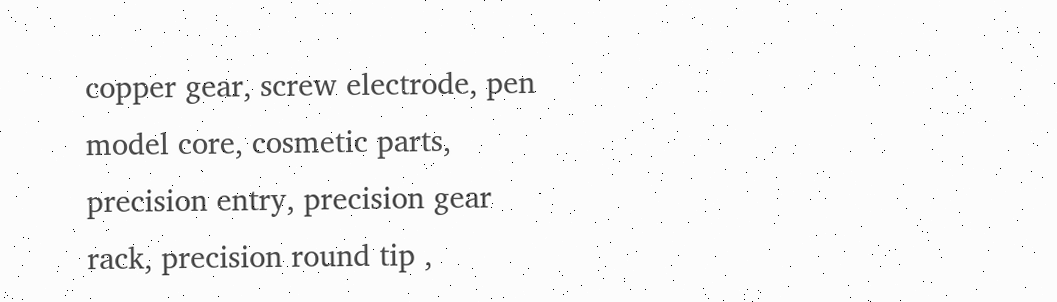copper gear, screw electrode, pen model core, cosmetic parts, precision entry, precision gear rack, precision round tip ,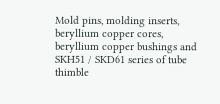Mold pins, molding inserts, beryllium copper cores, beryllium copper bushings and SKH51 / SKD61 series of tube thimble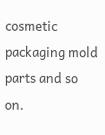cosmetic packaging mold parts and so on.